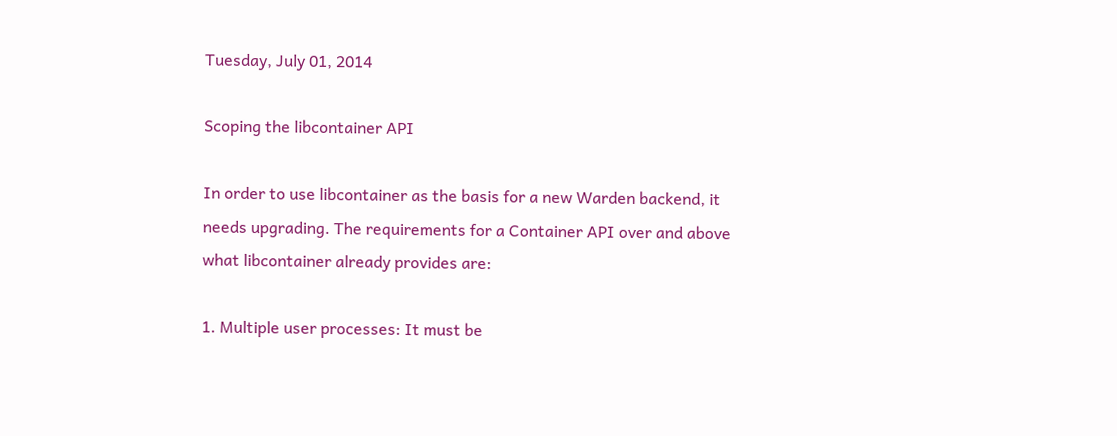Tuesday, July 01, 2014

Scoping the libcontainer API

In order to use libcontainer as the basis for a new Warden backend, it needs upgrading. The requirements for a Container API over and above what libcontainer already provides are:

1. Multiple user processes: It must be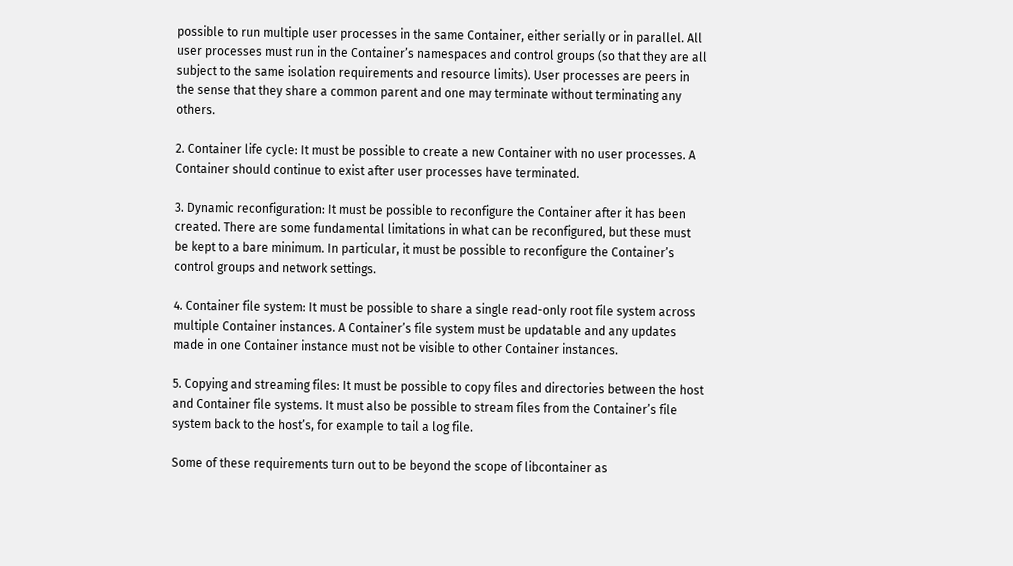possible to run multiple user processes in the same Container, either serially or in parallel. All user processes must run in the Container’s namespaces and control groups (so that they are all subject to the same isolation requirements and resource limits). User processes are peers in the sense that they share a common parent and one may terminate without terminating any others.

2. Container life cycle: It must be possible to create a new Container with no user processes. A Container should continue to exist after user processes have terminated.

3. Dynamic reconfiguration: It must be possible to reconfigure the Container after it has been created. There are some fundamental limitations in what can be reconfigured, but these must be kept to a bare minimum. In particular, it must be possible to reconfigure the Container’s control groups and network settings.

4. Container file system: It must be possible to share a single read-only root file system across multiple Container instances. A Container’s file system must be updatable and any updates made in one Container instance must not be visible to other Container instances.

5. Copying and streaming files: It must be possible to copy files and directories between the host and Container file systems. It must also be possible to stream files from the Container’s file system back to the host’s, for example to tail a log file.

Some of these requirements turn out to be beyond the scope of libcontainer as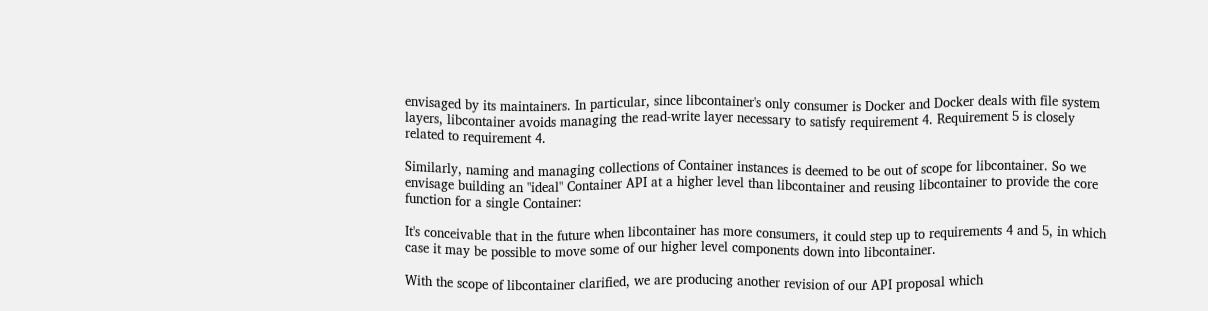envisaged by its maintainers. In particular, since libcontainer's only consumer is Docker and Docker deals with file system layers, libcontainer avoids managing the read-write layer necessary to satisfy requirement 4. Requirement 5 is closely related to requirement 4.

Similarly, naming and managing collections of Container instances is deemed to be out of scope for libcontainer. So we envisage building an "ideal" Container API at a higher level than libcontainer and reusing libcontainer to provide the core function for a single Container:

It's conceivable that in the future when libcontainer has more consumers, it could step up to requirements 4 and 5, in which case it may be possible to move some of our higher level components down into libcontainer.

With the scope of libcontainer clarified, we are producing another revision of our API proposal which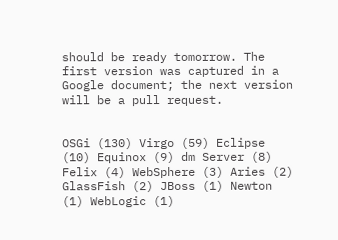should be ready tomorrow. The first version was captured in a Google document; the next version will be a pull request.


OSGi (130) Virgo (59) Eclipse (10) Equinox (9) dm Server (8) Felix (4) WebSphere (3) Aries (2) GlassFish (2) JBoss (1) Newton (1) WebLogic (1)